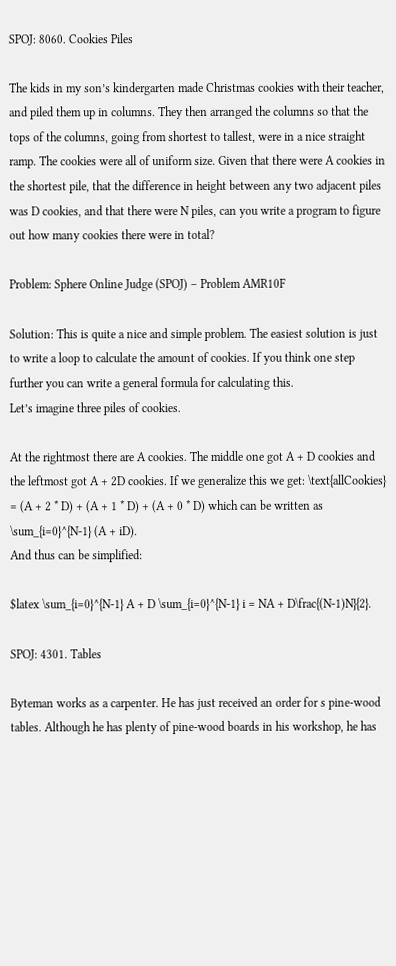SPOJ: 8060. Cookies Piles

The kids in my son’s kindergarten made Christmas cookies with their teacher, and piled them up in columns. They then arranged the columns so that the tops of the columns, going from shortest to tallest, were in a nice straight ramp. The cookies were all of uniform size. Given that there were A cookies in the shortest pile, that the difference in height between any two adjacent piles was D cookies, and that there were N piles, can you write a program to figure out how many cookies there were in total?

Problem: Sphere Online Judge (SPOJ) – Problem AMR10F

Solution: This is quite a nice and simple problem. The easiest solution is just to write a loop to calculate the amount of cookies. If you think one step further you can write a general formula for calculating this.
Let’s imagine three piles of cookies.

At the rightmost there are A cookies. The middle one got A + D cookies and the leftmost got A + 2D cookies. If we generalize this we get: \text{allCookies} = (A + 2 * D) + (A + 1 * D) + (A + 0 * D) which can be written as \sum_{i=0}^{N-1} (A + iD).
And thus can be simplified:

$latex \sum_{i=0}^{N-1} A + D \sum_{i=0}^{N-1} i = NA + D\frac{(N-1)N}{2}.

SPOJ: 4301. Tables

Byteman works as a carpenter. He has just received an order for s pine-wood tables. Although he has plenty of pine-wood boards in his workshop, he has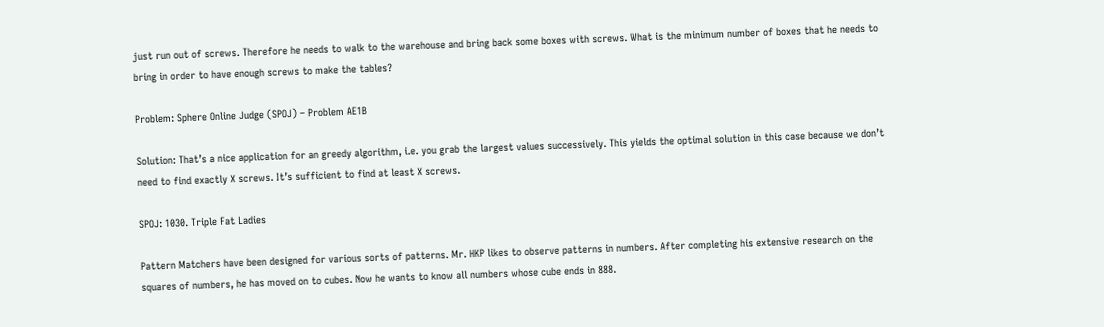just run out of screws. Therefore he needs to walk to the warehouse and bring back some boxes with screws. What is the minimum number of boxes that he needs to bring in order to have enough screws to make the tables?

Problem: Sphere Online Judge (SPOJ) – Problem AE1B

Solution: That’s a nice application for an greedy algorithm, i.e. you grab the largest values successively. This yields the optimal solution in this case because we don’t need to find exactly X screws. It’s sufficient to find at least X screws.

SPOJ: 1030. Triple Fat Ladies

Pattern Matchers have been designed for various sorts of patterns. Mr. HKP likes to observe patterns in numbers. After completing his extensive research on the squares of numbers, he has moved on to cubes. Now he wants to know all numbers whose cube ends in 888.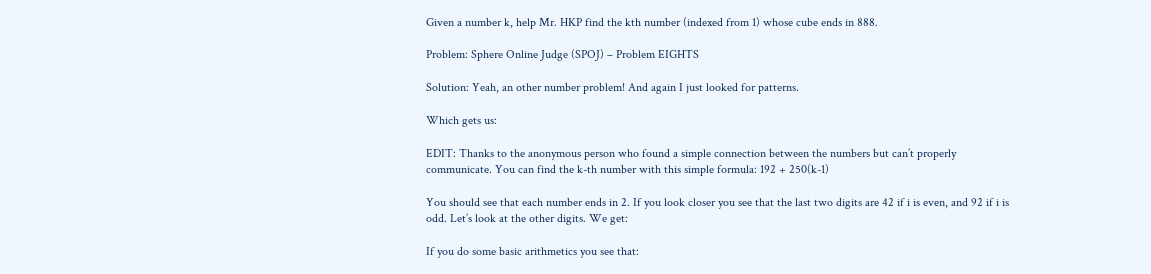Given a number k, help Mr. HKP find the kth number (indexed from 1) whose cube ends in 888.

Problem: Sphere Online Judge (SPOJ) – Problem EIGHTS

Solution: Yeah, an other number problem! And again I just looked for patterns.

Which gets us:

EDIT: Thanks to the anonymous person who found a simple connection between the numbers but can’t properly communicate. You can find the k-th number with this simple formula: 192 + 250(k-1)

You should see that each number ends in 2. If you look closer you see that the last two digits are 42 if i is even, and 92 if i is odd. Let’s look at the other digits. We get:

If you do some basic arithmetics you see that: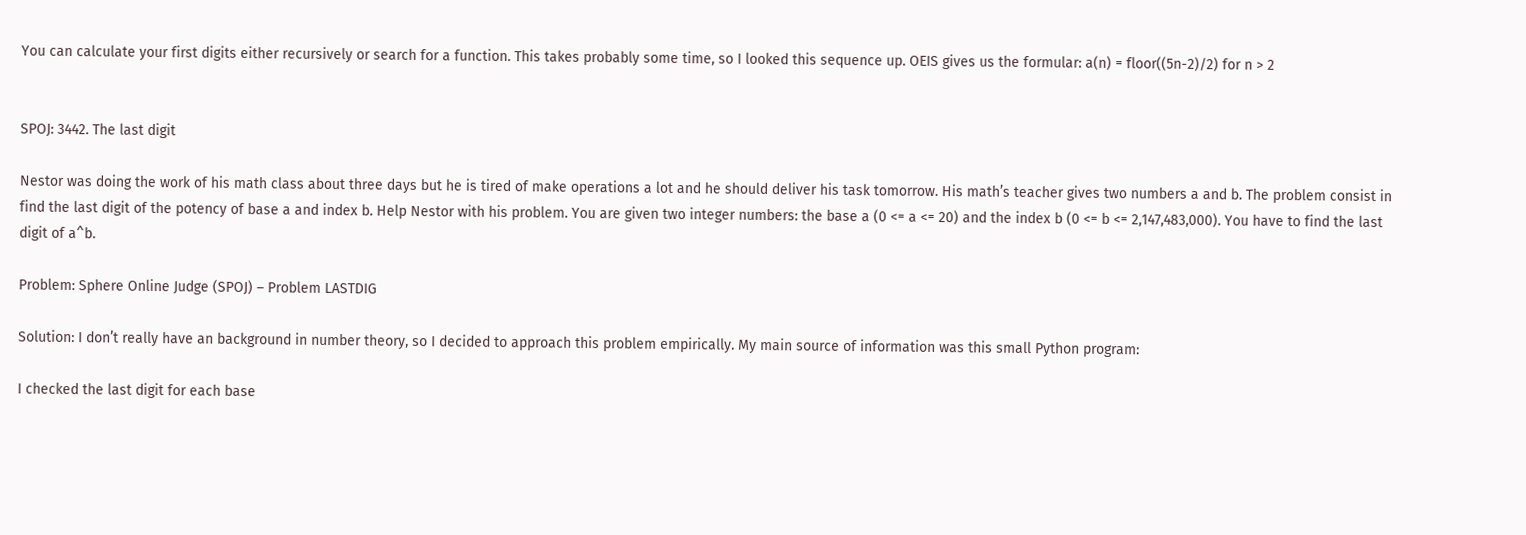You can calculate your first digits either recursively or search for a function. This takes probably some time, so I looked this sequence up. OEIS gives us the formular: a(n) = floor((5n-2)/2) for n > 2


SPOJ: 3442. The last digit

Nestor was doing the work of his math class about three days but he is tired of make operations a lot and he should deliver his task tomorrow. His math’s teacher gives two numbers a and b. The problem consist in find the last digit of the potency of base a and index b. Help Nestor with his problem. You are given two integer numbers: the base a (0 <= a <= 20) and the index b (0 <= b <= 2,147,483,000). You have to find the last digit of a^b.

Problem: Sphere Online Judge (SPOJ) – Problem LASTDIG

Solution: I don’t really have an background in number theory, so I decided to approach this problem empirically. My main source of information was this small Python program:

I checked the last digit for each base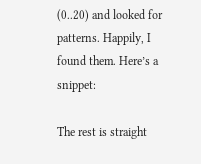(0..20) and looked for patterns. Happily, I found them. Here’s a snippet:

The rest is straight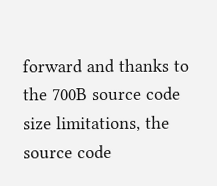forward and thanks to the 700B source code size limitations, the source code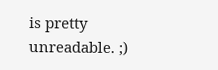is pretty unreadable. ;)